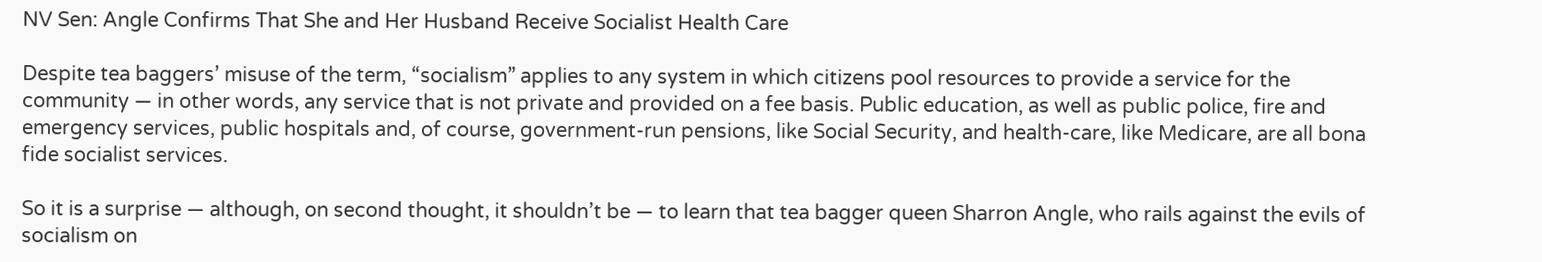NV Sen: Angle Confirms That She and Her Husband Receive Socialist Health Care

Despite tea baggers’ misuse of the term, “socialism” applies to any system in which citizens pool resources to provide a service for the community — in other words, any service that is not private and provided on a fee basis. Public education, as well as public police, fire and emergency services, public hospitals and, of course, government-run pensions, like Social Security, and health-care, like Medicare, are all bona fide socialist services.

So it is a surprise — although, on second thought, it shouldn’t be — to learn that tea bagger queen Sharron Angle, who rails against the evils of socialism on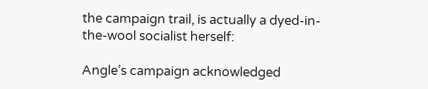the campaign trail, is actually a dyed-in-the-wool socialist herself:

Angle’s campaign acknowledged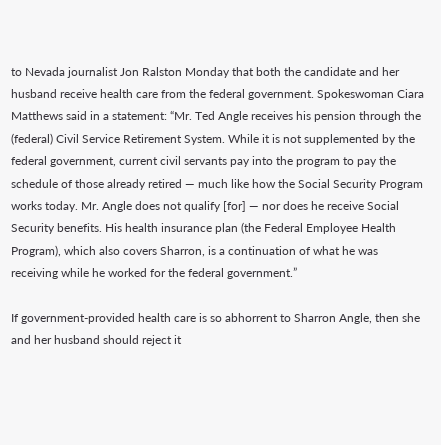to Nevada journalist Jon Ralston Monday that both the candidate and her husband receive health care from the federal government. Spokeswoman Ciara Matthews said in a statement: “Mr. Ted Angle receives his pension through the (federal) Civil Service Retirement System. While it is not supplemented by the federal government, current civil servants pay into the program to pay the schedule of those already retired — much like how the Social Security Program works today. Mr. Angle does not qualify [for] — nor does he receive Social Security benefits. His health insurance plan (the Federal Employee Health Program), which also covers Sharron, is a continuation of what he was receiving while he worked for the federal government.”

If government-provided health care is so abhorrent to Sharron Angle, then she and her husband should reject it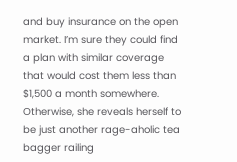and buy insurance on the open market. I’m sure they could find a plan with similar coverage that would cost them less than $1,500 a month somewhere. Otherwise, she reveals herself to be just another rage-aholic tea bagger railing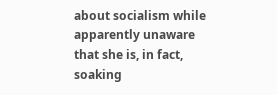about socialism while apparently unaware that she is, in fact, soaking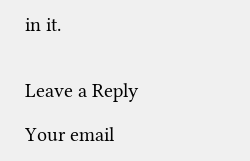in it.


Leave a Reply

Your email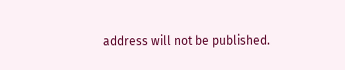address will not be published.